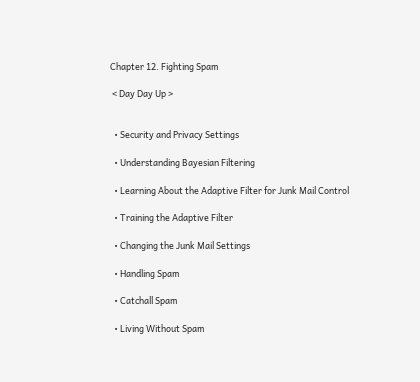Chapter 12. Fighting Spam

 < Day Day Up >


  • Security and Privacy Settings

  • Understanding Bayesian Filtering

  • Learning About the Adaptive Filter for Junk Mail Control

  • Training the Adaptive Filter

  • Changing the Junk Mail Settings

  • Handling Spam

  • Catchall Spam

  • Living Without Spam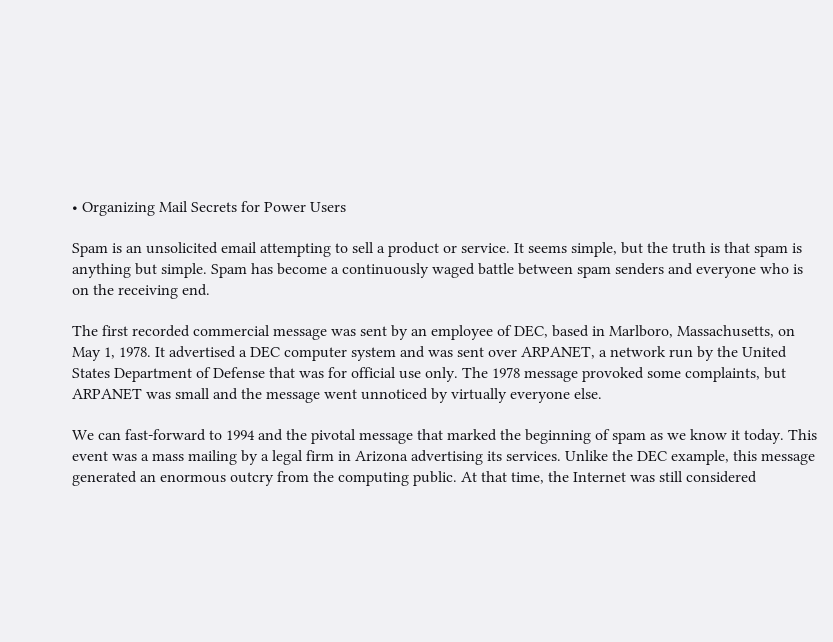• Organizing Mail Secrets for Power Users

Spam is an unsolicited email attempting to sell a product or service. It seems simple, but the truth is that spam is anything but simple. Spam has become a continuously waged battle between spam senders and everyone who is on the receiving end.

The first recorded commercial message was sent by an employee of DEC, based in Marlboro, Massachusetts, on May 1, 1978. It advertised a DEC computer system and was sent over ARPANET, a network run by the United States Department of Defense that was for official use only. The 1978 message provoked some complaints, but ARPANET was small and the message went unnoticed by virtually everyone else.

We can fast-forward to 1994 and the pivotal message that marked the beginning of spam as we know it today. This event was a mass mailing by a legal firm in Arizona advertising its services. Unlike the DEC example, this message generated an enormous outcry from the computing public. At that time, the Internet was still considered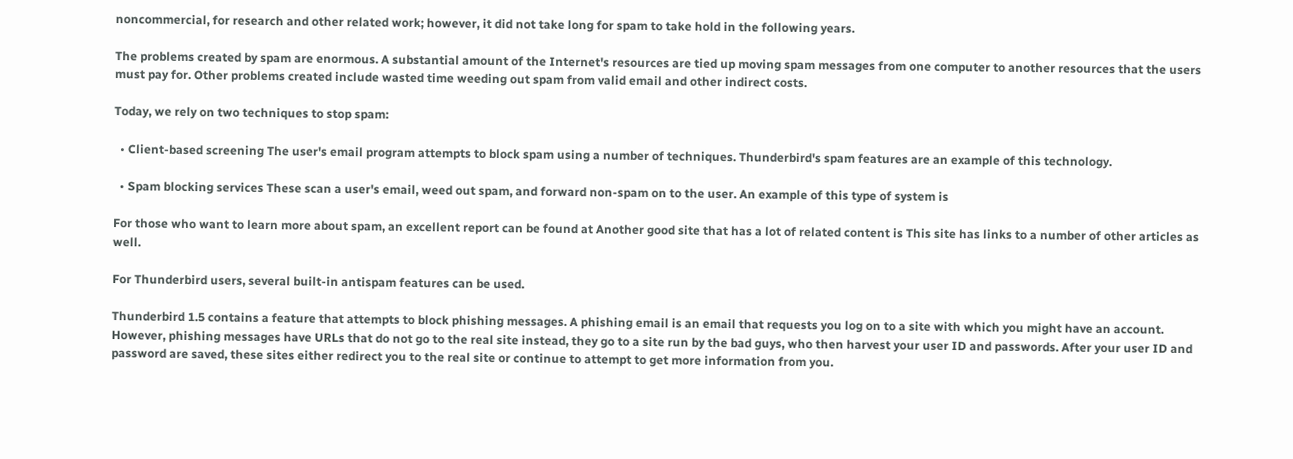noncommercial, for research and other related work; however, it did not take long for spam to take hold in the following years.

The problems created by spam are enormous. A substantial amount of the Internet's resources are tied up moving spam messages from one computer to another resources that the users must pay for. Other problems created include wasted time weeding out spam from valid email and other indirect costs.

Today, we rely on two techniques to stop spam:

  • Client-based screening The user's email program attempts to block spam using a number of techniques. Thunderbird's spam features are an example of this technology.

  • Spam blocking services These scan a user's email, weed out spam, and forward non-spam on to the user. An example of this type of system is

For those who want to learn more about spam, an excellent report can be found at Another good site that has a lot of related content is This site has links to a number of other articles as well.

For Thunderbird users, several built-in antispam features can be used.

Thunderbird 1.5 contains a feature that attempts to block phishing messages. A phishing email is an email that requests you log on to a site with which you might have an account. However, phishing messages have URLs that do not go to the real site instead, they go to a site run by the bad guys, who then harvest your user ID and passwords. After your user ID and password are saved, these sites either redirect you to the real site or continue to attempt to get more information from you.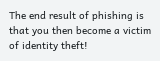The end result of phishing is that you then become a victim of identity theft!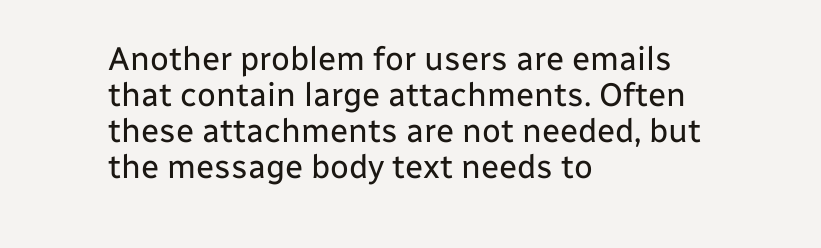Another problem for users are emails that contain large attachments. Often these attachments are not needed, but the message body text needs to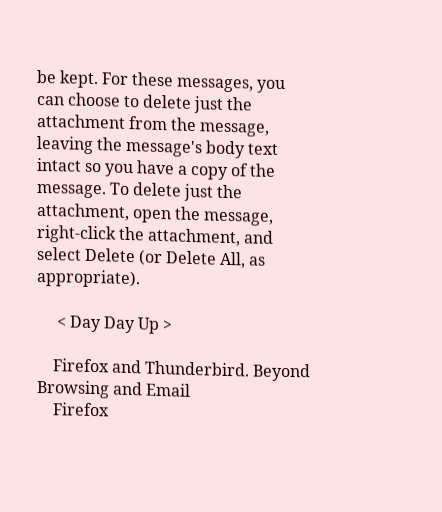be kept. For these messages, you can choose to delete just the attachment from the message, leaving the message's body text intact so you have a copy of the message. To delete just the attachment, open the message, right-click the attachment, and select Delete (or Delete All, as appropriate).

     < Day Day Up >

    Firefox and Thunderbird. Beyond Browsing and Email
    Firefox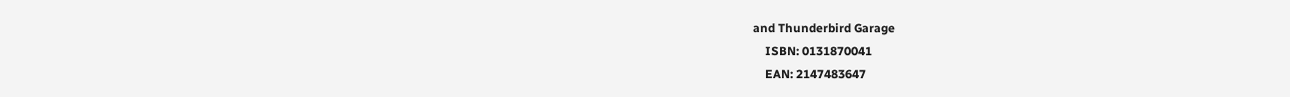and Thunderbird Garage
    ISBN: 0131870041
    EAN: 2147483647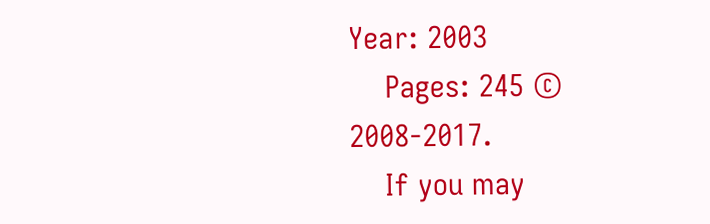Year: 2003
    Pages: 245 © 2008-2017.
    If you may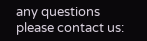any questions please contact us: